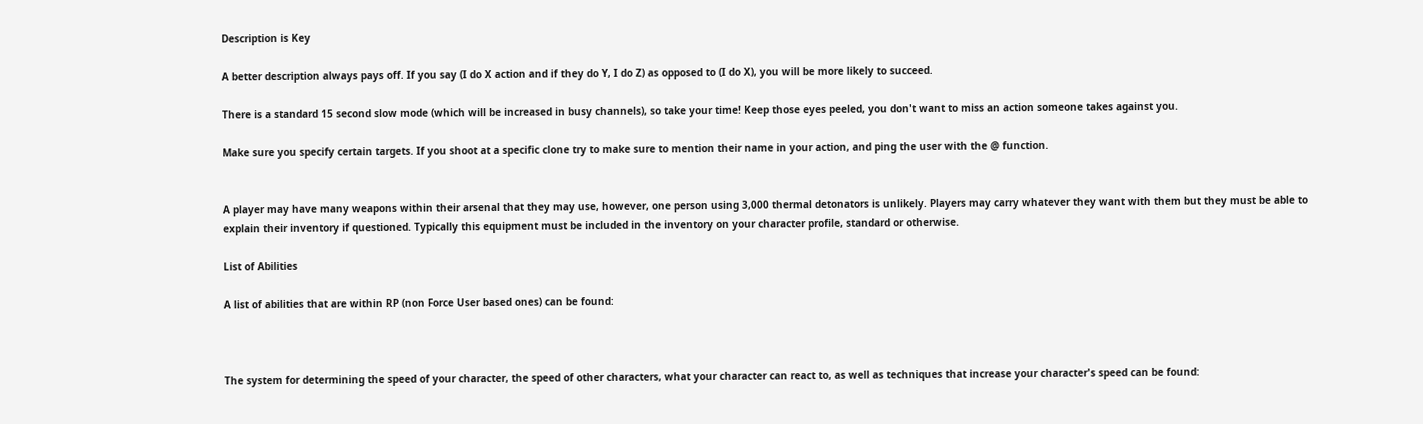Description is Key

A better description always pays off. If you say (I do X action and if they do Y, I do Z) as opposed to (I do X), you will be more likely to succeed.

There is a standard 15 second slow mode (which will be increased in busy channels), so take your time! Keep those eyes peeled, you don't want to miss an action someone takes against you.

Make sure you specify certain targets. If you shoot at a specific clone try to make sure to mention their name in your action, and ping the user with the @ function.


A player may have many weapons within their arsenal that they may use, however, one person using 3,000 thermal detonators is unlikely. Players may carry whatever they want with them but they must be able to explain their inventory if questioned. Typically this equipment must be included in the inventory on your character profile, standard or otherwise.

List of Abilities

A list of abilities that are within RP (non Force User based ones) can be found:



The system for determining the speed of your character, the speed of other characters, what your character can react to, as well as techniques that increase your character's speed can be found: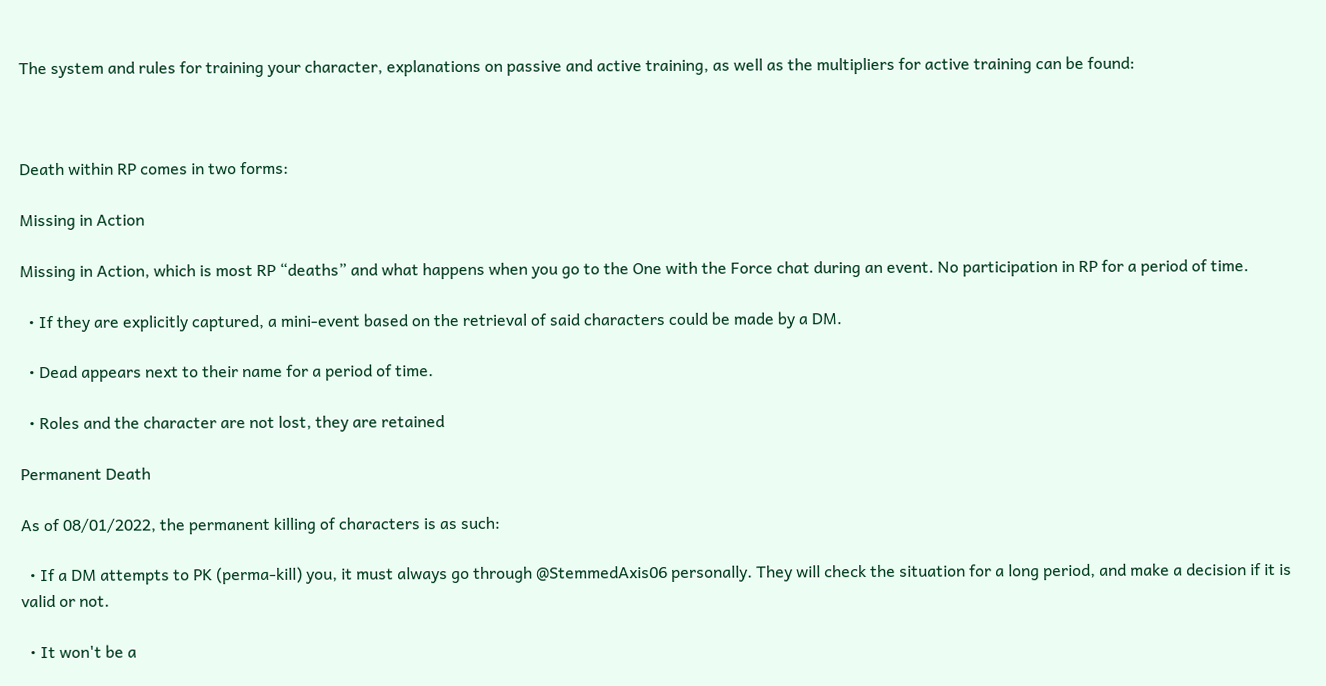The system and rules for training your character, explanations on passive and active training, as well as the multipliers for active training can be found:



Death within RP comes in two forms:

Missing in Action

Missing in Action, which is most RP “deaths” and what happens when you go to the One with the Force chat during an event. No participation in RP for a period of time.

  • If they are explicitly captured, a mini-event based on the retrieval of said characters could be made by a DM.

  • Dead appears next to their name for a period of time.

  • Roles and the character are not lost, they are retained

Permanent Death

As of 08/01/2022, the permanent killing of characters is as such:

  • If a DM attempts to PK (perma-kill) you, it must always go through @StemmedAxis06 personally. They will check the situation for a long period, and make a decision if it is valid or not.

  • It won't be a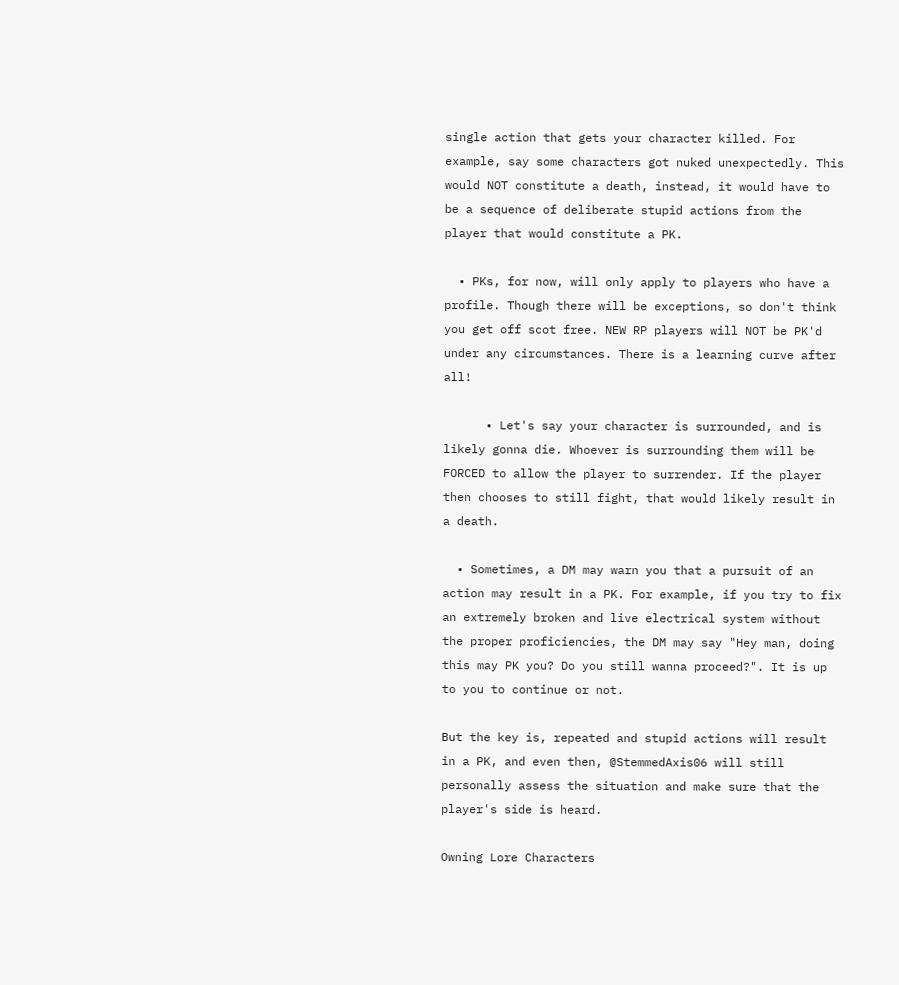single action that gets your character killed. For example, say some characters got nuked unexpectedly. This would NOT constitute a death, instead, it would have to be a sequence of deliberate stupid actions from the player that would constitute a PK.

  • PKs, for now, will only apply to players who have a profile. Though there will be exceptions, so don't think you get off scot free. NEW RP players will NOT be PK'd under any circumstances. There is a learning curve after all!

      • Let's say your character is surrounded, and is likely gonna die. Whoever is surrounding them will be FORCED to allow the player to surrender. If the player then chooses to still fight, that would likely result in a death.

  • Sometimes, a DM may warn you that a pursuit of an action may result in a PK. For example, if you try to fix an extremely broken and live electrical system without the proper proficiencies, the DM may say "Hey man, doing this may PK you? Do you still wanna proceed?". It is up to you to continue or not.

But the key is, repeated and stupid actions will result in a PK, and even then, @StemmedAxis06 will still personally assess the situation and make sure that the player's side is heard.

Owning Lore Characters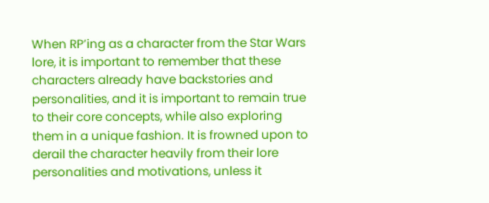When RP’ing as a character from the Star Wars lore, it is important to remember that these characters already have backstories and personalities, and it is important to remain true to their core concepts, while also exploring them in a unique fashion. It is frowned upon to derail the character heavily from their lore personalities and motivations, unless it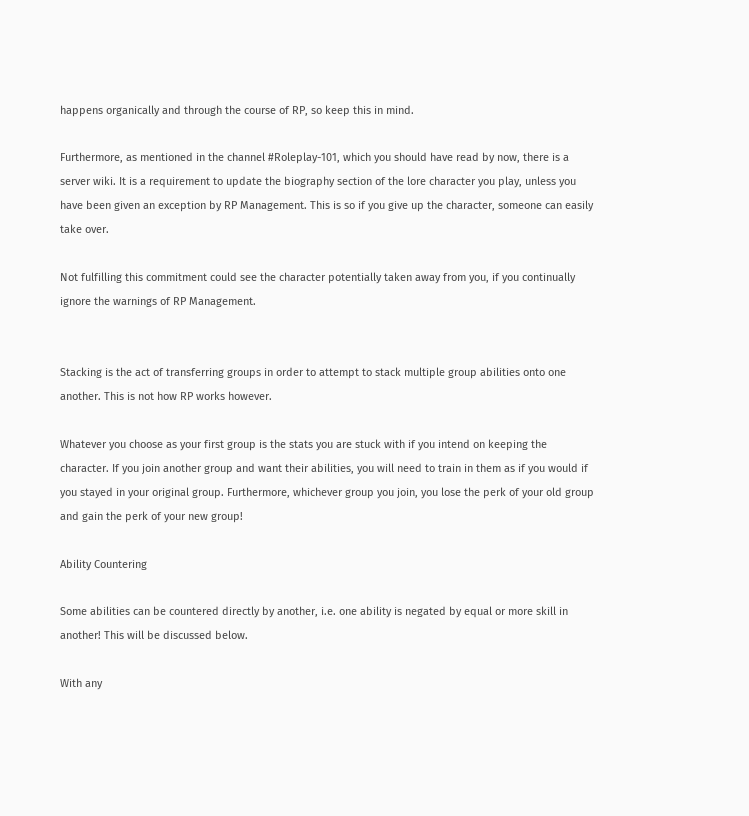happens organically and through the course of RP, so keep this in mind.

Furthermore, as mentioned in the channel #Roleplay-101, which you should have read by now, there is a server wiki. It is a requirement to update the biography section of the lore character you play, unless you have been given an exception by RP Management. This is so if you give up the character, someone can easily take over.

Not fulfilling this commitment could see the character potentially taken away from you, if you continually ignore the warnings of RP Management.


Stacking is the act of transferring groups in order to attempt to stack multiple group abilities onto one another. This is not how RP works however.

Whatever you choose as your first group is the stats you are stuck with if you intend on keeping the character. If you join another group and want their abilities, you will need to train in them as if you would if you stayed in your original group. Furthermore, whichever group you join, you lose the perk of your old group and gain the perk of your new group!

Ability Countering

Some abilities can be countered directly by another, i.e. one ability is negated by equal or more skill in another! This will be discussed below.

With any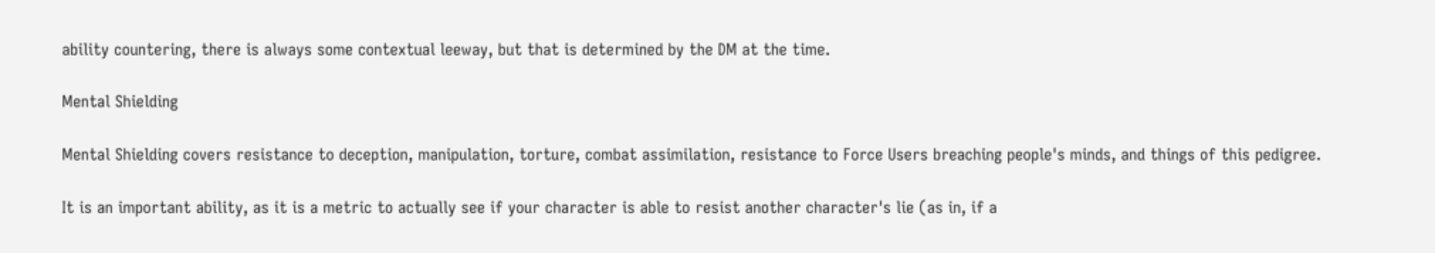ability countering, there is always some contextual leeway, but that is determined by the DM at the time.

Mental Shielding

Mental Shielding covers resistance to deception, manipulation, torture, combat assimilation, resistance to Force Users breaching people's minds, and things of this pedigree.

It is an important ability, as it is a metric to actually see if your character is able to resist another character's lie (as in, if a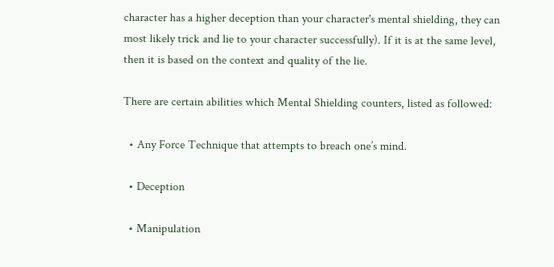character has a higher deception than your character's mental shielding, they can most likely trick and lie to your character successfully). If it is at the same level, then it is based on the context and quality of the lie.

There are certain abilities which Mental Shielding counters, listed as followed:

  • Any Force Technique that attempts to breach one’s mind.

  • Deception

  • Manipulation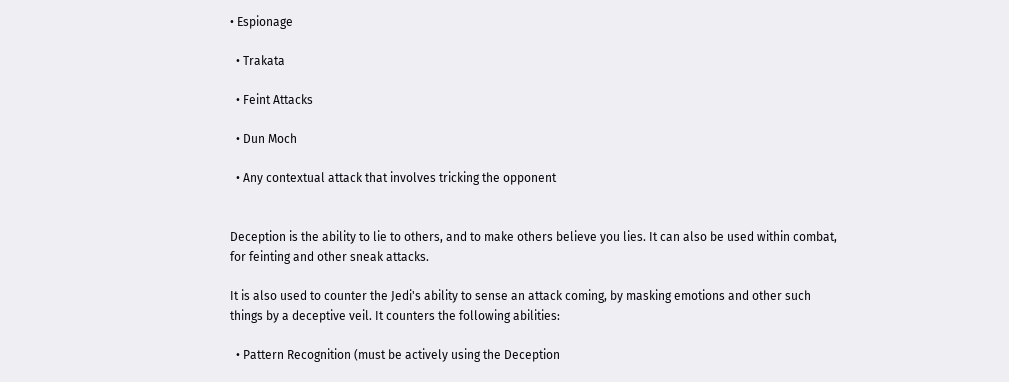• Espionage

  • Trakata

  • Feint Attacks

  • Dun Moch

  • Any contextual attack that involves tricking the opponent


Deception is the ability to lie to others, and to make others believe you lies. It can also be used within combat, for feinting and other sneak attacks.

It is also used to counter the Jedi's ability to sense an attack coming, by masking emotions and other such things by a deceptive veil. It counters the following abilities:

  • Pattern Recognition (must be actively using the Deception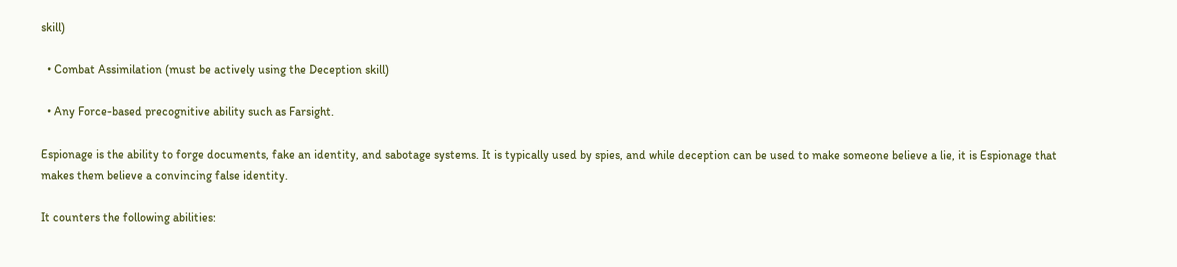skill)

  • Combat Assimilation (must be actively using the Deception skill)

  • Any Force-based precognitive ability such as Farsight.

Espionage is the ability to forge documents, fake an identity, and sabotage systems. It is typically used by spies, and while deception can be used to make someone believe a lie, it is Espionage that makes them believe a convincing false identity.

It counters the following abilities: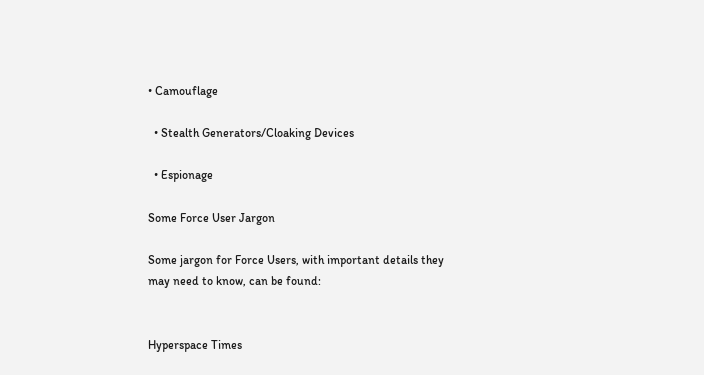• Camouflage

  • Stealth Generators/Cloaking Devices

  • Espionage

Some Force User Jargon

Some jargon for Force Users, with important details they may need to know, can be found:


Hyperspace Times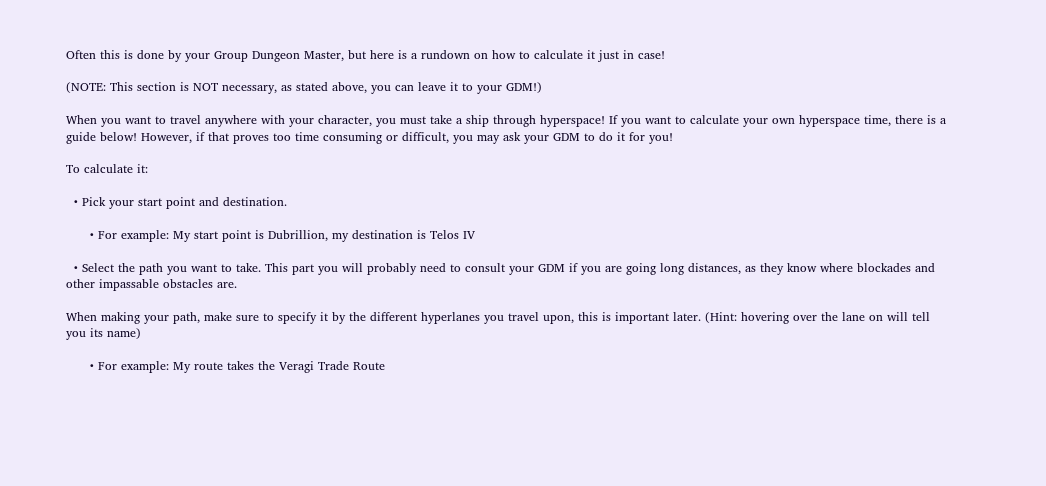Often this is done by your Group Dungeon Master, but here is a rundown on how to calculate it just in case!

(NOTE: This section is NOT necessary, as stated above, you can leave it to your GDM!)

When you want to travel anywhere with your character, you must take a ship through hyperspace! If you want to calculate your own hyperspace time, there is a guide below! However, if that proves too time consuming or difficult, you may ask your GDM to do it for you!

To calculate it:

  • Pick your start point and destination.

      • For example: My start point is Dubrillion, my destination is Telos IV

  • Select the path you want to take. This part you will probably need to consult your GDM if you are going long distances, as they know where blockades and other impassable obstacles are.

When making your path, make sure to specify it by the different hyperlanes you travel upon, this is important later. (Hint: hovering over the lane on will tell you its name)

      • For example: My route takes the Veragi Trade Route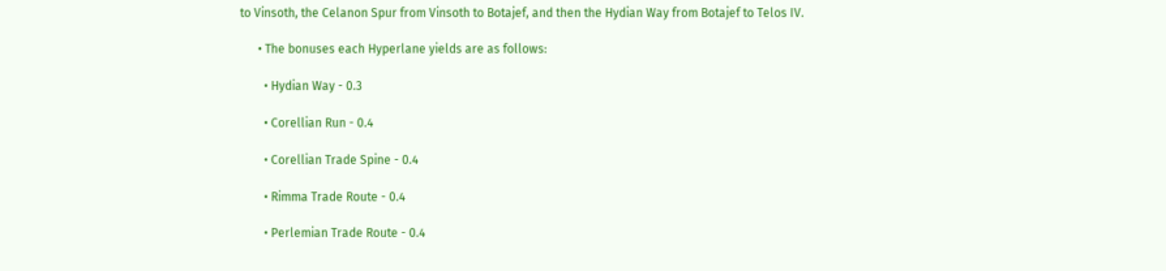to Vinsoth, the Celanon Spur from Vinsoth to Botajef, and then the Hydian Way from Botajef to Telos IV.

      • The bonuses each Hyperlane yields are as follows:

        • Hydian Way - 0.3

        • Corellian Run - 0.4

        • Corellian Trade Spine - 0.4

        • Rimma Trade Route - 0.4

        • Perlemian Trade Route - 0.4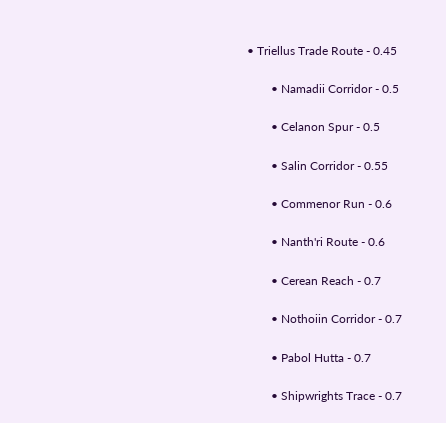• Triellus Trade Route - 0.45

        • Namadii Corridor - 0.5

        • Celanon Spur - 0.5

        • Salin Corridor - 0.55

        • Commenor Run - 0.6

        • Nanth'ri Route - 0.6

        • Cerean Reach - 0.7

        • Nothoiin Corridor - 0.7

        • Pabol Hutta - 0.7

        • Shipwrights Trace - 0.7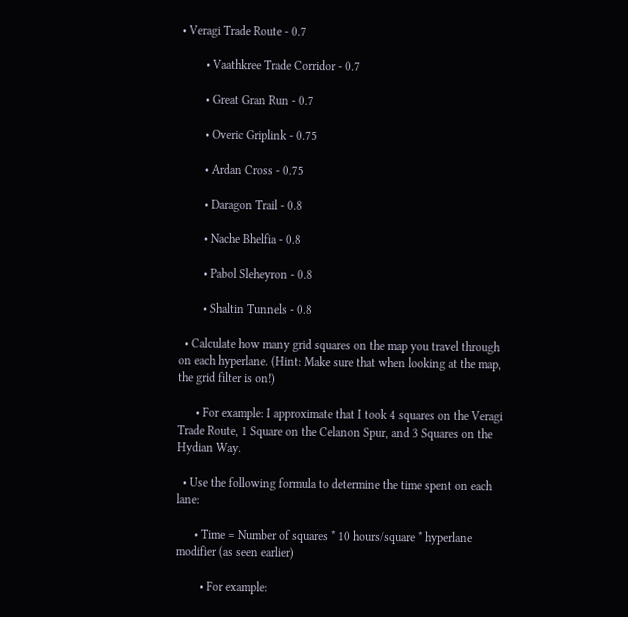• Veragi Trade Route - 0.7

        • Vaathkree Trade Corridor - 0.7

        • Great Gran Run - 0.7

        • Overic Griplink - 0.75

        • Ardan Cross - 0.75

        • Daragon Trail - 0.8

        • Nache Bhelfia - 0.8

        • Pabol Sleheyron - 0.8

        • Shaltin Tunnels - 0.8

  • Calculate how many grid squares on the map you travel through on each hyperlane. (Hint: Make sure that when looking at the map, the grid filter is on!)

      • For example: I approximate that I took 4 squares on the Veragi Trade Route, 1 Square on the Celanon Spur, and 3 Squares on the Hydian Way.

  • Use the following formula to determine the time spent on each lane:

      • Time = Number of squares * 10 hours/square * hyperlane modifier (as seen earlier)

        • For example: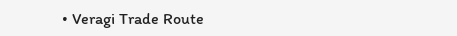• Veragi Trade Route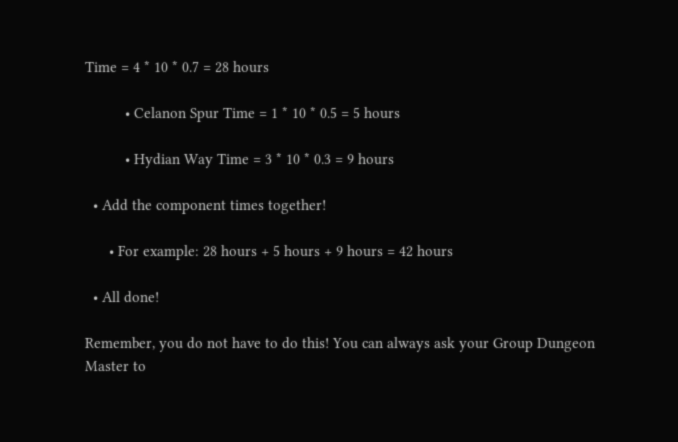Time = 4 * 10 * 0.7 = 28 hours

          • Celanon Spur Time = 1 * 10 * 0.5 = 5 hours

          • Hydian Way Time = 3 * 10 * 0.3 = 9 hours

  • Add the component times together!

      • For example: 28 hours + 5 hours + 9 hours = 42 hours

  • All done!

Remember, you do not have to do this! You can always ask your Group Dungeon Master to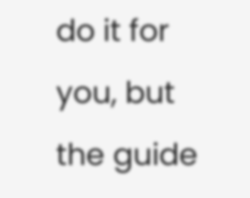do it for you, but the guide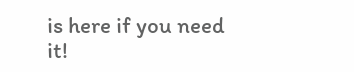is here if you need it!